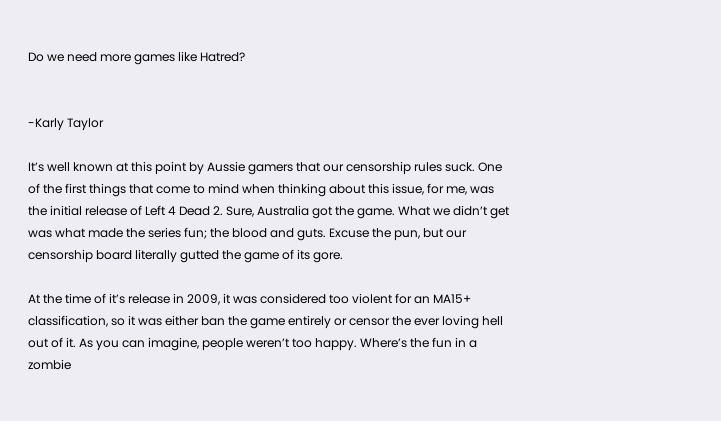Do we need more games like Hatred?


-Karly Taylor

It’s well known at this point by Aussie gamers that our censorship rules suck. One of the first things that come to mind when thinking about this issue, for me, was the initial release of Left 4 Dead 2. Sure, Australia got the game. What we didn’t get was what made the series fun; the blood and guts. Excuse the pun, but our censorship board literally gutted the game of its gore.

At the time of it’s release in 2009, it was considered too violent for an MA15+ classification, so it was either ban the game entirely or censor the ever loving hell out of it. As you can imagine, people weren’t too happy. Where’s the fun in a zombie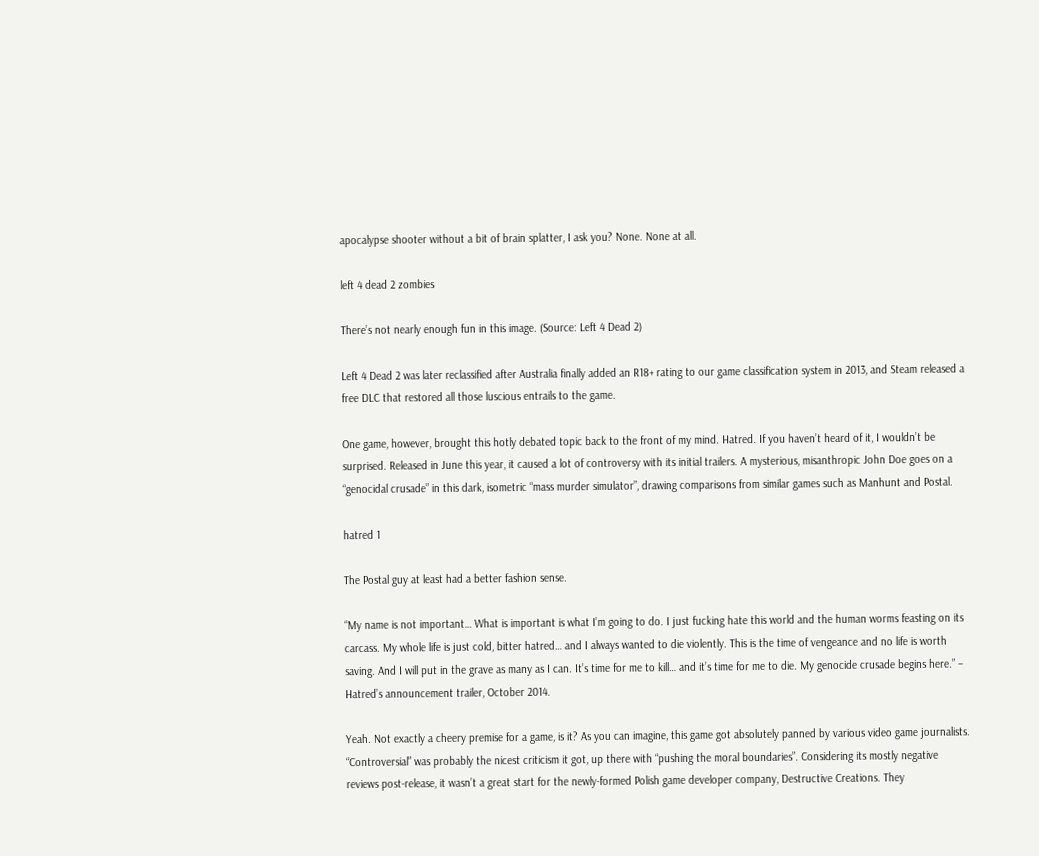apocalypse shooter without a bit of brain splatter, I ask you? None. None at all.

left 4 dead 2 zombies

There’s not nearly enough fun in this image. (Source: Left 4 Dead 2)

Left 4 Dead 2 was later reclassified after Australia finally added an R18+ rating to our game classification system in 2013, and Steam released a free DLC that restored all those luscious entrails to the game.

One game, however, brought this hotly debated topic back to the front of my mind. Hatred. If you haven’t heard of it, I wouldn’t be surprised. Released in June this year, it caused a lot of controversy with its initial trailers. A mysterious, misanthropic John Doe goes on a “genocidal crusade” in this dark, isometric “mass murder simulator”, drawing comparisons from similar games such as Manhunt and Postal.

hatred 1

The Postal guy at least had a better fashion sense.

“My name is not important… What is important is what I’m going to do. I just fucking hate this world and the human worms feasting on its carcass. My whole life is just cold, bitter hatred… and I always wanted to die violently. This is the time of vengeance and no life is worth saving. And I will put in the grave as many as I can. It’s time for me to kill… and it’s time for me to die. My genocide crusade begins here.” – Hatred’s announcement trailer, October 2014.

Yeah. Not exactly a cheery premise for a game, is it? As you can imagine, this game got absolutely panned by various video game journalists. “Controversial” was probably the nicest criticism it got, up there with “pushing the moral boundaries”. Considering its mostly negative reviews post-release, it wasn’t a great start for the newly-formed Polish game developer company, Destructive Creations. They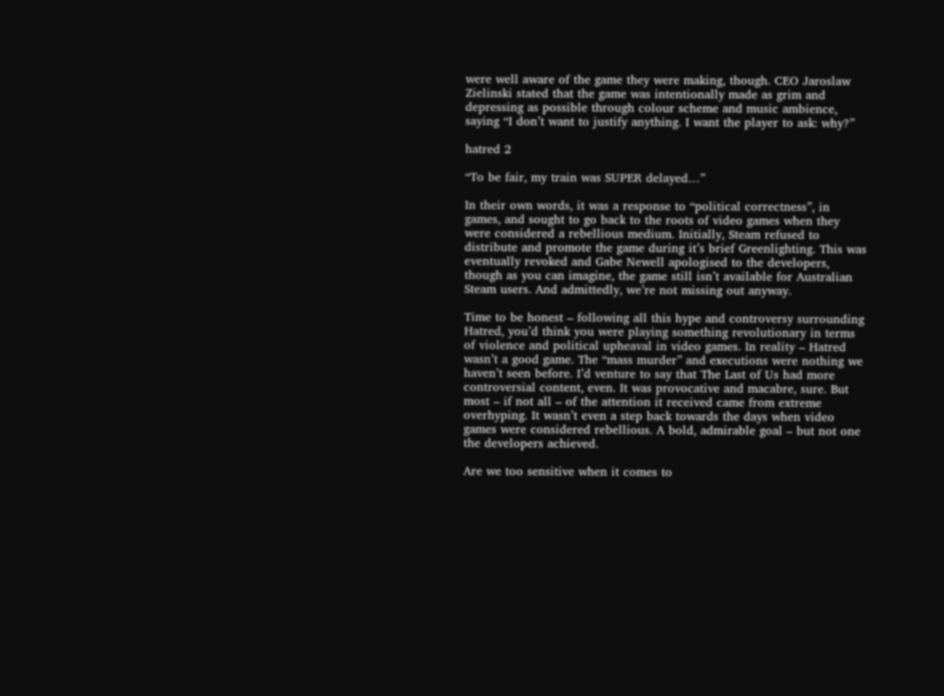were well aware of the game they were making, though. CEO Jaroslaw Zielinski stated that the game was intentionally made as grim and depressing as possible through colour scheme and music ambience, saying “I don’t want to justify anything. I want the player to ask: why?”

hatred 2

“To be fair, my train was SUPER delayed…”

In their own words, it was a response to “political correctness”, in games, and sought to go back to the roots of video games when they were considered a rebellious medium. Initially, Steam refused to distribute and promote the game during it’s brief Greenlighting. This was eventually revoked and Gabe Newell apologised to the developers, though as you can imagine, the game still isn’t available for Australian Steam users. And admittedly, we’re not missing out anyway.

Time to be honest – following all this hype and controversy surrounding Hatred, you’d think you were playing something revolutionary in terms of violence and political upheaval in video games. In reality – Hatred wasn’t a good game. The “mass murder” and executions were nothing we haven’t seen before. I’d venture to say that The Last of Us had more controversial content, even. It was provocative and macabre, sure. But most – if not all – of the attention it received came from extreme overhyping. It wasn’t even a step back towards the days when video games were considered rebellious. A bold, admirable goal – but not one the developers achieved.

Are we too sensitive when it comes to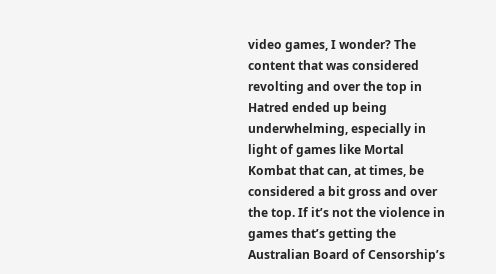video games, I wonder? The content that was considered revolting and over the top in Hatred ended up being underwhelming, especially in light of games like Mortal Kombat that can, at times, be considered a bit gross and over the top. If it’s not the violence in games that’s getting the Australian Board of Censorship’s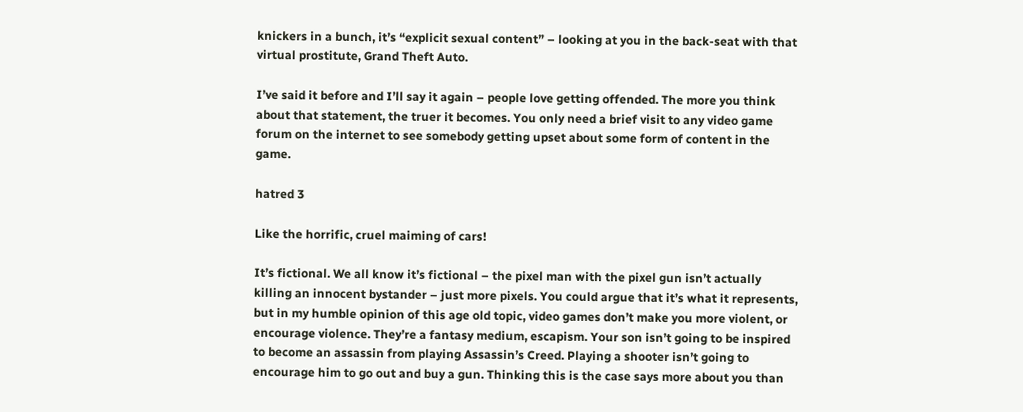knickers in a bunch, it’s “explicit sexual content” – looking at you in the back-seat with that virtual prostitute, Grand Theft Auto.

I’ve said it before and I’ll say it again – people love getting offended. The more you think about that statement, the truer it becomes. You only need a brief visit to any video game forum on the internet to see somebody getting upset about some form of content in the game.

hatred 3

Like the horrific, cruel maiming of cars!

It’s fictional. We all know it’s fictional – the pixel man with the pixel gun isn’t actually killing an innocent bystander – just more pixels. You could argue that it’s what it represents, but in my humble opinion of this age old topic, video games don’t make you more violent, or encourage violence. They’re a fantasy medium, escapism. Your son isn’t going to be inspired to become an assassin from playing Assassin’s Creed. Playing a shooter isn’t going to encourage him to go out and buy a gun. Thinking this is the case says more about you than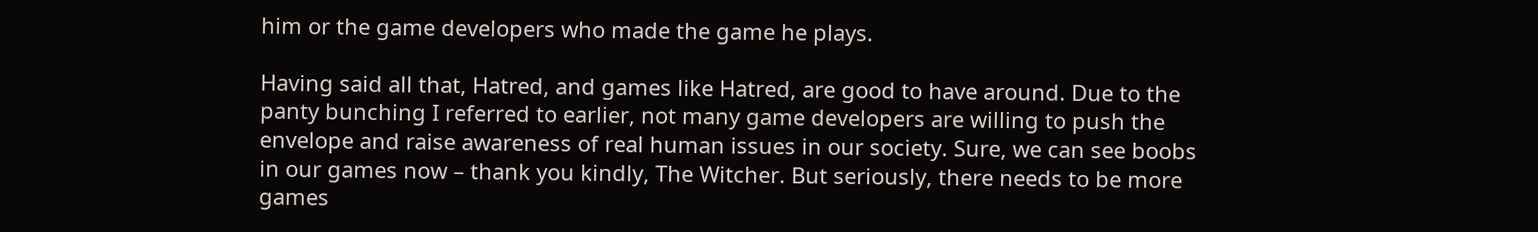him or the game developers who made the game he plays.

Having said all that, Hatred, and games like Hatred, are good to have around. Due to the panty bunching I referred to earlier, not many game developers are willing to push the envelope and raise awareness of real human issues in our society. Sure, we can see boobs in our games now – thank you kindly, The Witcher. But seriously, there needs to be more games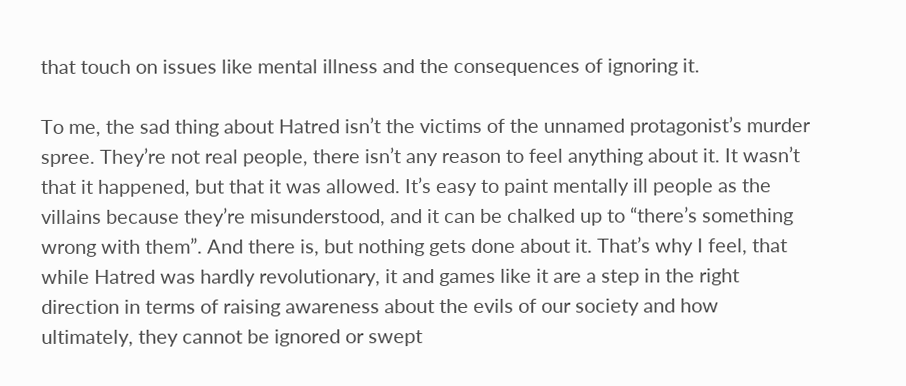that touch on issues like mental illness and the consequences of ignoring it.

To me, the sad thing about Hatred isn’t the victims of the unnamed protagonist’s murder spree. They’re not real people, there isn’t any reason to feel anything about it. It wasn’t that it happened, but that it was allowed. It’s easy to paint mentally ill people as the villains because they’re misunderstood, and it can be chalked up to “there’s something wrong with them”. And there is, but nothing gets done about it. That’s why I feel, that while Hatred was hardly revolutionary, it and games like it are a step in the right direction in terms of raising awareness about the evils of our society and how ultimately, they cannot be ignored or swept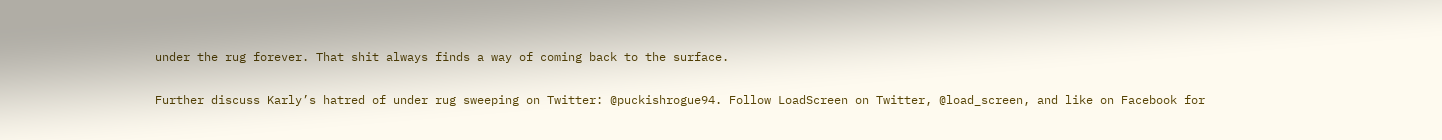under the rug forever. That shit always finds a way of coming back to the surface.

Further discuss Karly’s hatred of under rug sweeping on Twitter: @puckishrogue94. Follow LoadScreen on Twitter, @load_screen, and like on Facebook for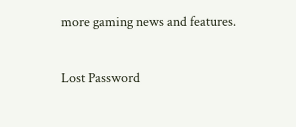more gaming news and features.

Lost Password